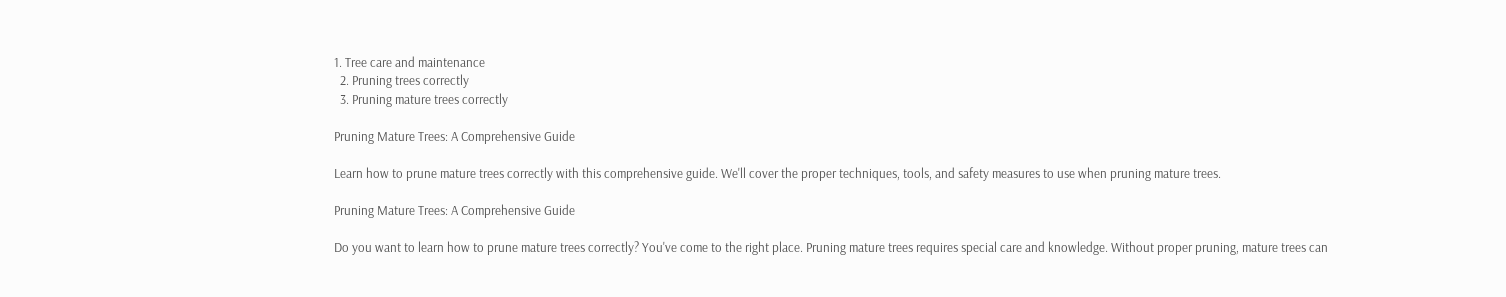1. Tree care and maintenance
  2. Pruning trees correctly
  3. Pruning mature trees correctly

Pruning Mature Trees: A Comprehensive Guide

Learn how to prune mature trees correctly with this comprehensive guide. We'll cover the proper techniques, tools, and safety measures to use when pruning mature trees.

Pruning Mature Trees: A Comprehensive Guide

Do you want to learn how to prune mature trees correctly? You've come to the right place. Pruning mature trees requires special care and knowledge. Without proper pruning, mature trees can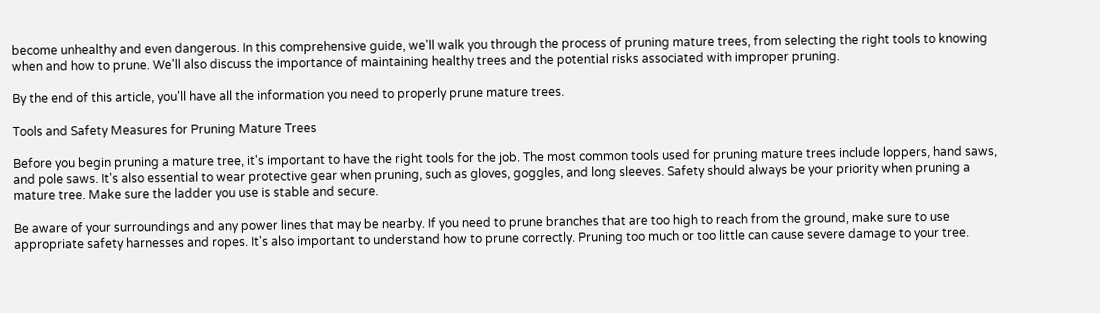become unhealthy and even dangerous. In this comprehensive guide, we'll walk you through the process of pruning mature trees, from selecting the right tools to knowing when and how to prune. We'll also discuss the importance of maintaining healthy trees and the potential risks associated with improper pruning.

By the end of this article, you'll have all the information you need to properly prune mature trees.

Tools and Safety Measures for Pruning Mature Trees

Before you begin pruning a mature tree, it's important to have the right tools for the job. The most common tools used for pruning mature trees include loppers, hand saws, and pole saws. It's also essential to wear protective gear when pruning, such as gloves, goggles, and long sleeves. Safety should always be your priority when pruning a mature tree. Make sure the ladder you use is stable and secure.

Be aware of your surroundings and any power lines that may be nearby. If you need to prune branches that are too high to reach from the ground, make sure to use appropriate safety harnesses and ropes. It's also important to understand how to prune correctly. Pruning too much or too little can cause severe damage to your tree.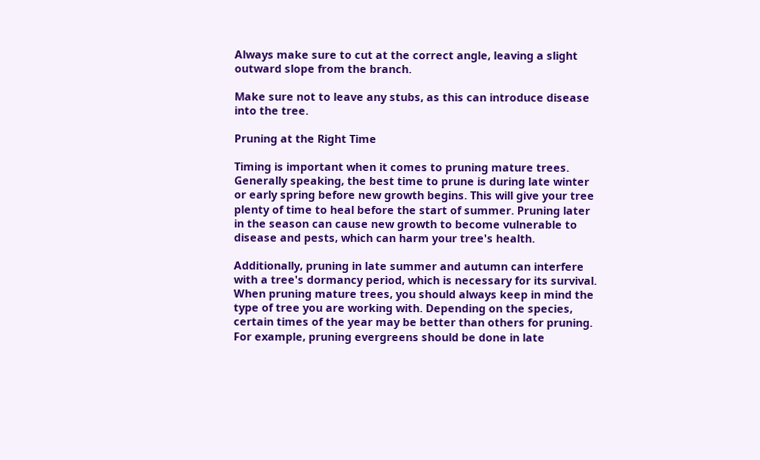Always make sure to cut at the correct angle, leaving a slight outward slope from the branch.

Make sure not to leave any stubs, as this can introduce disease into the tree.

Pruning at the Right Time

Timing is important when it comes to pruning mature trees. Generally speaking, the best time to prune is during late winter or early spring before new growth begins. This will give your tree plenty of time to heal before the start of summer. Pruning later in the season can cause new growth to become vulnerable to disease and pests, which can harm your tree's health.

Additionally, pruning in late summer and autumn can interfere with a tree's dormancy period, which is necessary for its survival. When pruning mature trees, you should always keep in mind the type of tree you are working with. Depending on the species, certain times of the year may be better than others for pruning. For example, pruning evergreens should be done in late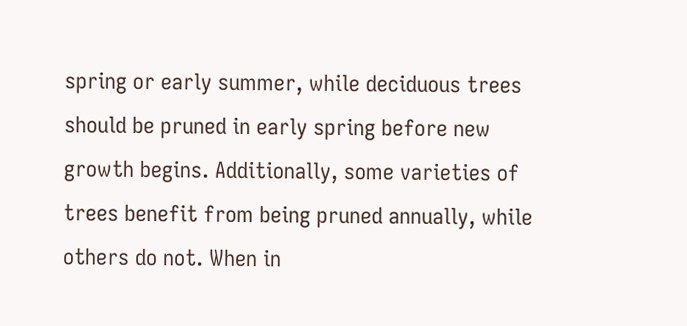spring or early summer, while deciduous trees should be pruned in early spring before new growth begins. Additionally, some varieties of trees benefit from being pruned annually, while others do not. When in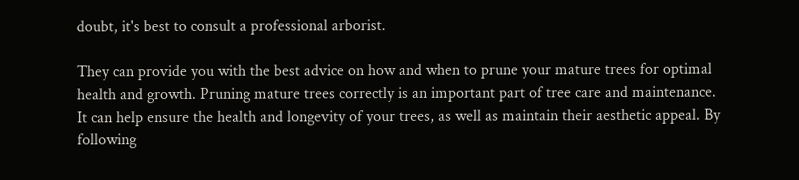doubt, it's best to consult a professional arborist.

They can provide you with the best advice on how and when to prune your mature trees for optimal health and growth. Pruning mature trees correctly is an important part of tree care and maintenance. It can help ensure the health and longevity of your trees, as well as maintain their aesthetic appeal. By following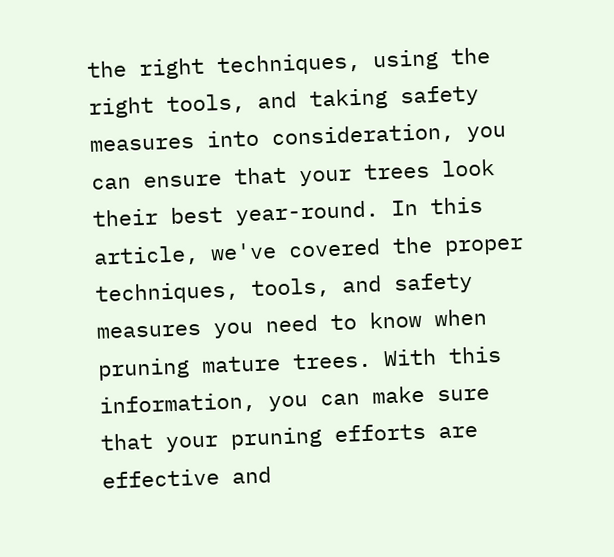the right techniques, using the right tools, and taking safety measures into consideration, you can ensure that your trees look their best year-round. In this article, we've covered the proper techniques, tools, and safety measures you need to know when pruning mature trees. With this information, you can make sure that your pruning efforts are effective and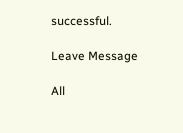successful.

Leave Message

All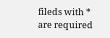fileds with * are required